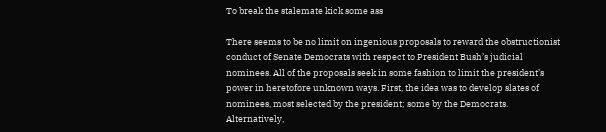To break the stalemate kick some ass

There seems to be no limit on ingenious proposals to reward the obstructionist conduct of Senate Democrats with respect to President Bush’s judicial nominees. All of the proposals seek in some fashion to limit the president’s power in heretofore unknown ways. First, the idea was to develop slates of nominees, most selected by the president; some by the Democrats. Alternatively,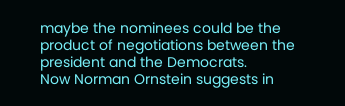maybe the nominees could be the product of negotiations between the president and the Democrats.
Now Norman Ornstein suggests in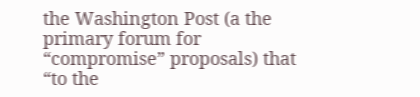the Washington Post (a the primary forum for “compromise” proposals) that “to the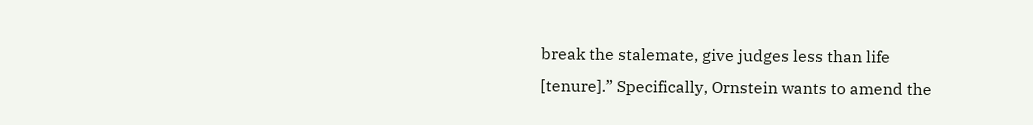break the stalemate, give judges less than life [tenure].” Specifically, Ornstein wants to amend the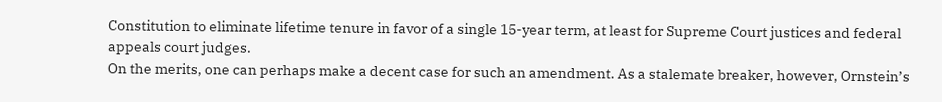Constitution to eliminate lifetime tenure in favor of a single 15-year term, at least for Supreme Court justices and federal appeals court judges.
On the merits, one can perhaps make a decent case for such an amendment. As a stalemate breaker, however, Ornstein’s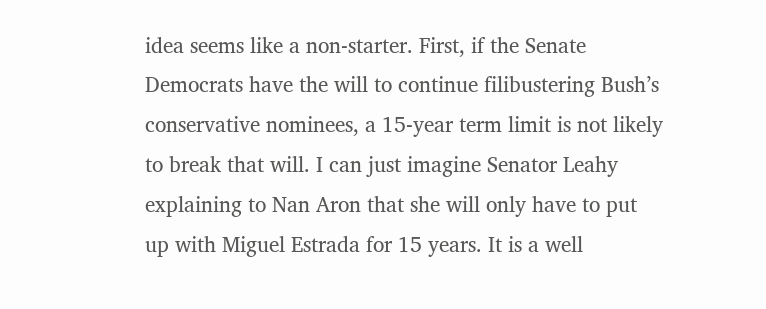idea seems like a non-starter. First, if the Senate Democrats have the will to continue filibustering Bush’s conservative nominees, a 15-year term limit is not likely to break that will. I can just imagine Senator Leahy explaining to Nan Aron that she will only have to put up with Miguel Estrada for 15 years. It is a well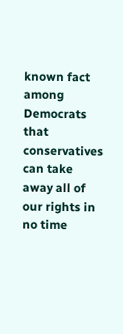known fact among Democrats that conservatives can take away all of our rights in no time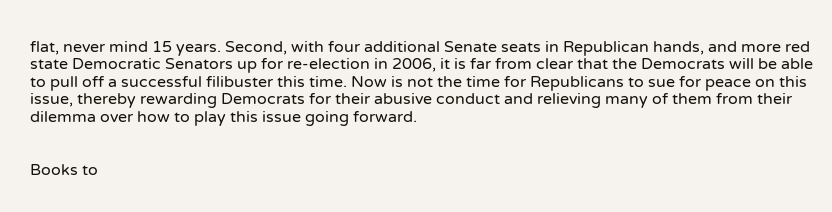flat, never mind 15 years. Second, with four additional Senate seats in Republican hands, and more red state Democratic Senators up for re-election in 2006, it is far from clear that the Democrats will be able to pull off a successful filibuster this time. Now is not the time for Republicans to sue for peace on this issue, thereby rewarding Democrats for their abusive conduct and relieving many of them from their dilemma over how to play this issue going forward.


Books to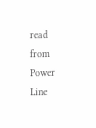read from Power Line